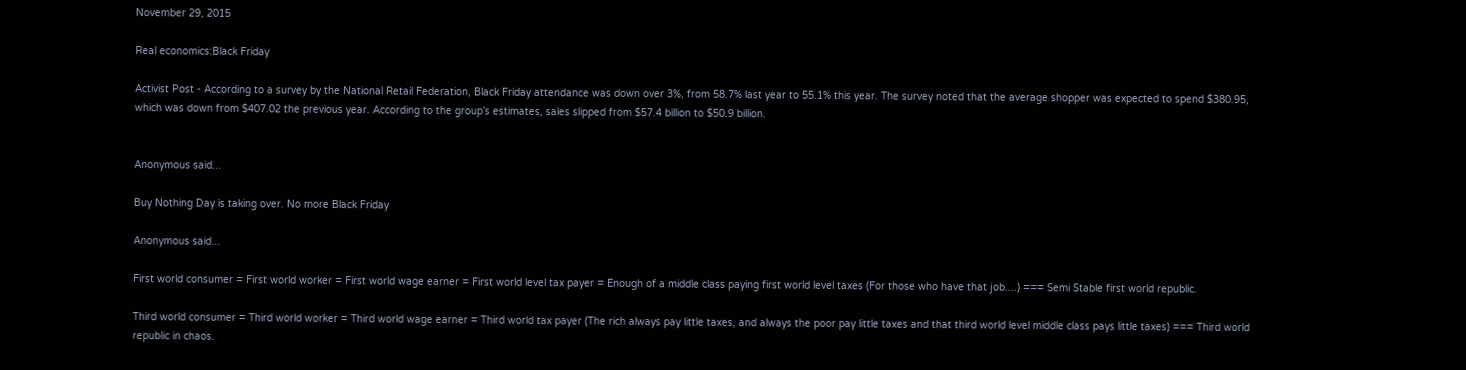November 29, 2015

Real economics:Black Friday

Activist Post - According to a survey by the National Retail Federation, Black Friday attendance was down over 3%, from 58.7% last year to 55.1% this year. The survey noted that the average shopper was expected to spend $380.95, which was down from $407.02 the previous year. According to the group’s estimates, sales slipped from $57.4 billion to $50.9 billion.


Anonymous said...

Buy Nothing Day is taking over. No more Black Friday

Anonymous said...

First world consumer = First world worker = First world wage earner = First world level tax payer = Enough of a middle class paying first world level taxes (For those who have that job....) === Semi Stable first world republic.

Third world consumer = Third world worker = Third world wage earner = Third world tax payer (The rich always pay little taxes, and always the poor pay little taxes and that third world level middle class pays little taxes) === Third world republic in chaos.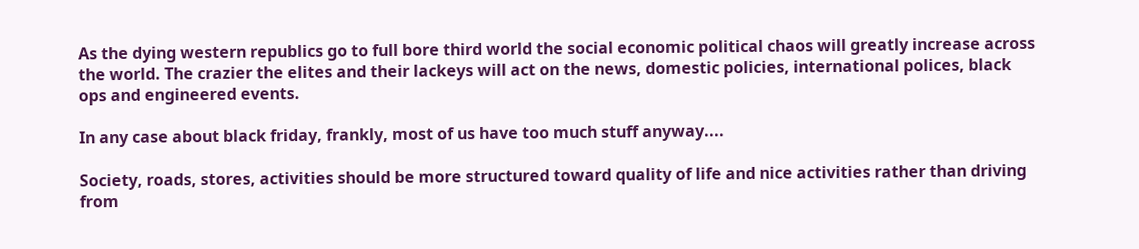As the dying western republics go to full bore third world the social economic political chaos will greatly increase across the world. The crazier the elites and their lackeys will act on the news, domestic policies, international polices, black ops and engineered events.

In any case about black friday, frankly, most of us have too much stuff anyway....

Society, roads, stores, activities should be more structured toward quality of life and nice activities rather than driving from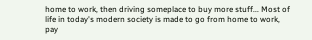home to work, then driving someplace to buy more stuff... Most of life in today's modern society is made to go from home to work, pay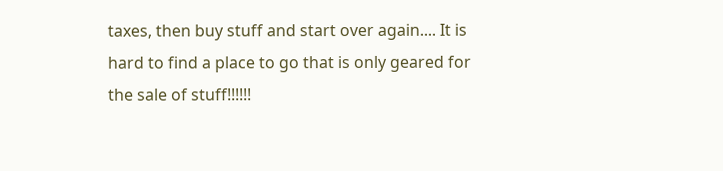taxes, then buy stuff and start over again.... It is hard to find a place to go that is only geared for the sale of stuff!!!!!!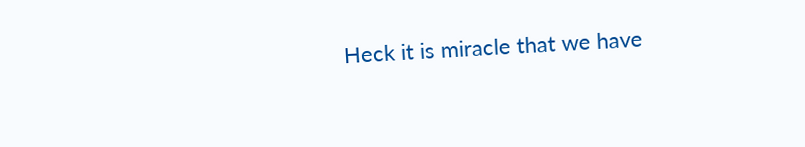Heck it is miracle that we have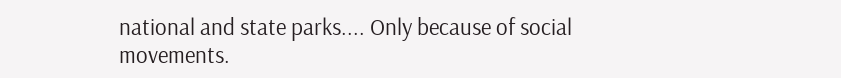national and state parks.... Only because of social movements.